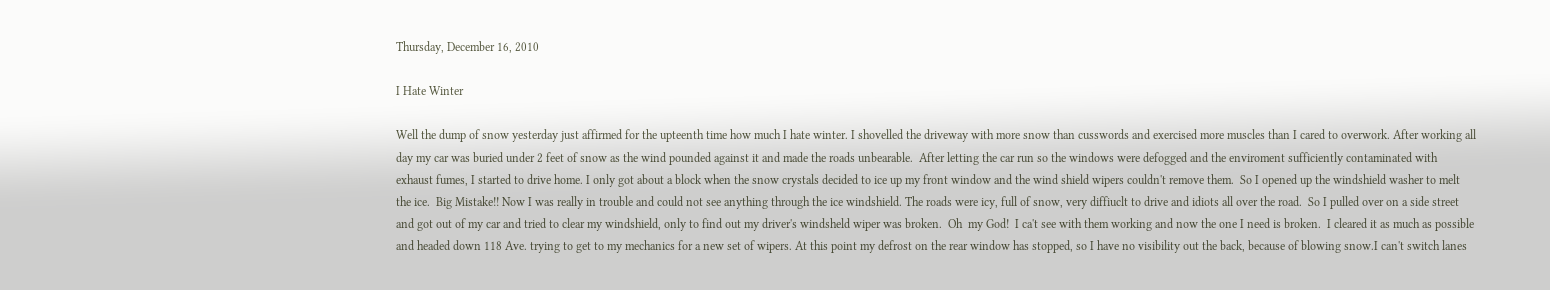Thursday, December 16, 2010

I Hate Winter

Well the dump of snow yesterday just affirmed for the upteenth time how much I hate winter. I shovelled the driveway with more snow than cusswords and exercised more muscles than I cared to overwork. After working all day my car was buried under 2 feet of snow as the wind pounded against it and made the roads unbearable.  After letting the car run so the windows were defogged and the enviroment sufficiently contaminated with exhaust fumes, I started to drive home. I only got about a block when the snow crystals decided to ice up my front window and the wind shield wipers couldn't remove them.  So I opened up the windshield washer to melt the ice.  Big Mistake!! Now I was really in trouble and could not see anything through the ice windshield. The roads were icy, full of snow, very diffiuclt to drive and idiots all over the road.  So I pulled over on a side street and got out of my car and tried to clear my windshield, only to find out my driver's windsheld wiper was broken.  Oh  my God!  I ca't see with them working and now the one I need is broken.  I cleared it as much as possible and headed down 118 Ave. trying to get to my mechanics for a new set of wipers. At this point my defrost on the rear window has stopped, so I have no visibility out the back, because of blowing snow.I can't switch lanes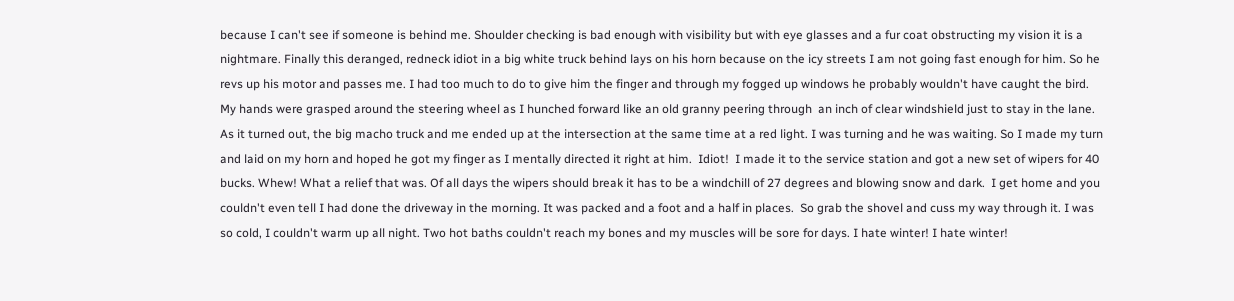because I can't see if someone is behind me. Shoulder checking is bad enough with visibility but with eye glasses and a fur coat obstructing my vision it is a nightmare. Finally this deranged, redneck idiot in a big white truck behind lays on his horn because on the icy streets I am not going fast enough for him. So he revs up his motor and passes me. I had too much to do to give him the finger and through my fogged up windows he probably wouldn't have caught the bird. My hands were grasped around the steering wheel as I hunched forward like an old granny peering through  an inch of clear windshield just to stay in the lane.  As it turned out, the big macho truck and me ended up at the intersection at the same time at a red light. I was turning and he was waiting. So I made my turn and laid on my horn and hoped he got my finger as I mentally directed it right at him.  Idiot!  I made it to the service station and got a new set of wipers for 40 bucks. Whew! What a relief that was. Of all days the wipers should break it has to be a windchill of 27 degrees and blowing snow and dark.  I get home and you couldn't even tell I had done the driveway in the morning. It was packed and a foot and a half in places.  So grab the shovel and cuss my way through it. I was so cold, I couldn't warm up all night. Two hot baths couldn't reach my bones and my muscles will be sore for days. I hate winter! I hate winter!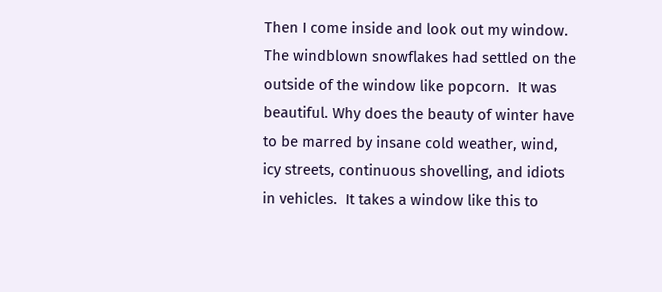Then I come inside and look out my window.  The windblown snowflakes had settled on the outside of the window like popcorn.  It was beautiful. Why does the beauty of winter have to be marred by insane cold weather, wind, icy streets, continuous shovelling, and idiots in vehicles.  It takes a window like this to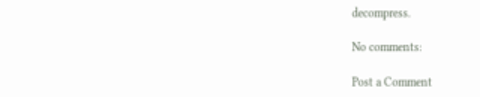decompress.

No comments:

Post a Comment